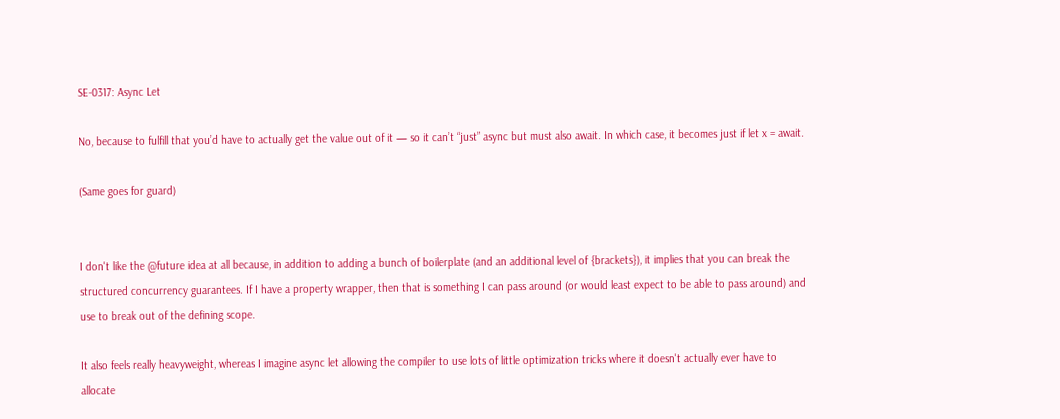SE-0317: Async Let

No, because to fulfill that you’d have to actually get the value out of it — so it can’t “just” async but must also await. In which case, it becomes just if let x = await.

(Same goes for guard)


I don't like the @future idea at all because, in addition to adding a bunch of boilerplate (and an additional level of {brackets}), it implies that you can break the structured concurrency guarantees. If I have a property wrapper, then that is something I can pass around (or would least expect to be able to pass around) and use to break out of the defining scope.

It also feels really heavyweight, whereas I imagine async let allowing the compiler to use lots of little optimization tricks where it doesn't actually ever have to allocate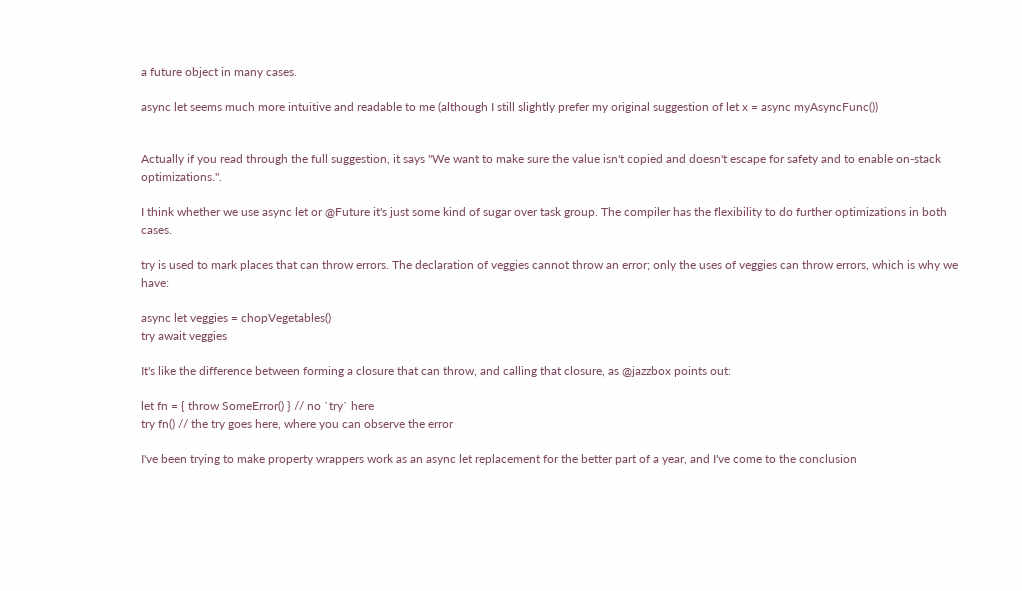a future object in many cases.

async let seems much more intuitive and readable to me (although I still slightly prefer my original suggestion of let x = async myAsyncFunc())


Actually if you read through the full suggestion, it says "We want to make sure the value isn't copied and doesn't escape for safety and to enable on-stack optimizations.".

I think whether we use async let or @Future it's just some kind of sugar over task group. The compiler has the flexibility to do further optimizations in both cases.

try is used to mark places that can throw errors. The declaration of veggies cannot throw an error; only the uses of veggies can throw errors, which is why we have:

async let veggies = chopVegetables()
try await veggies

It's like the difference between forming a closure that can throw, and calling that closure, as @jazzbox points out:

let fn = { throw SomeError() } // no `try` here
try fn() // the try goes here, where you can observe the error

I've been trying to make property wrappers work as an async let replacement for the better part of a year, and I've come to the conclusion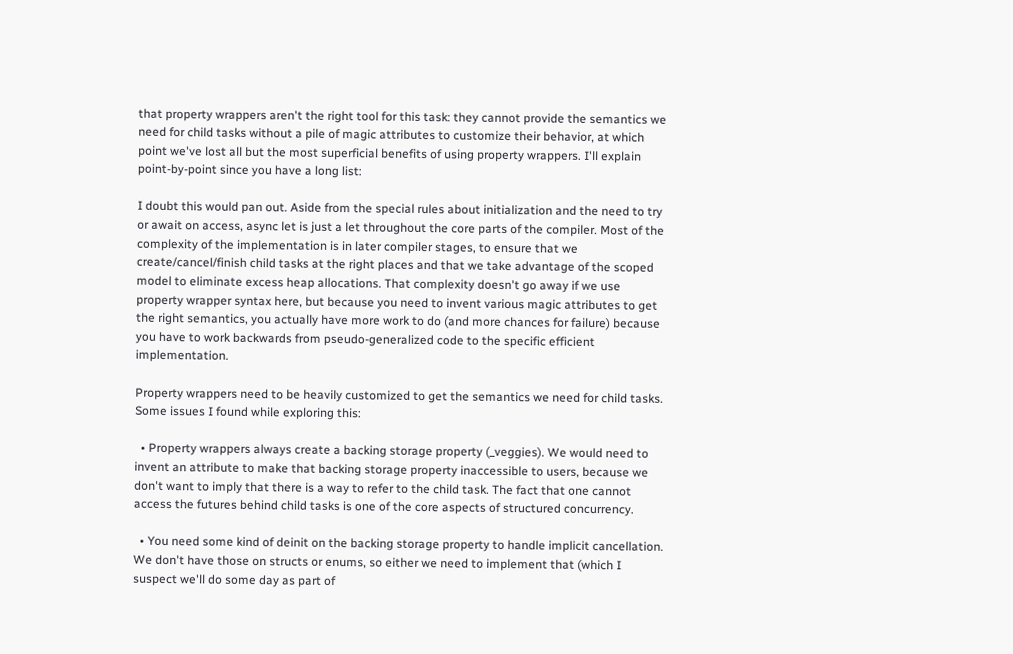that property wrappers aren't the right tool for this task: they cannot provide the semantics we need for child tasks without a pile of magic attributes to customize their behavior, at which point we've lost all but the most superficial benefits of using property wrappers. I'll explain point-by-point since you have a long list:

I doubt this would pan out. Aside from the special rules about initialization and the need to try or await on access, async let is just a let throughout the core parts of the compiler. Most of the complexity of the implementation is in later compiler stages, to ensure that we create/cancel/finish child tasks at the right places and that we take advantage of the scoped model to eliminate excess heap allocations. That complexity doesn't go away if we use property wrapper syntax here, but because you need to invent various magic attributes to get the right semantics, you actually have more work to do (and more chances for failure) because you have to work backwards from pseudo-generalized code to the specific efficient implementation.

Property wrappers need to be heavily customized to get the semantics we need for child tasks. Some issues I found while exploring this:

  • Property wrappers always create a backing storage property (_veggies). We would need to invent an attribute to make that backing storage property inaccessible to users, because we don't want to imply that there is a way to refer to the child task. The fact that one cannot access the futures behind child tasks is one of the core aspects of structured concurrency.

  • You need some kind of deinit on the backing storage property to handle implicit cancellation. We don't have those on structs or enums, so either we need to implement that (which I suspect we'll do some day as part of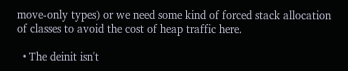move-only types) or we need some kind of forced stack allocation of classes to avoid the cost of heap traffic here.

  • The deinit isn't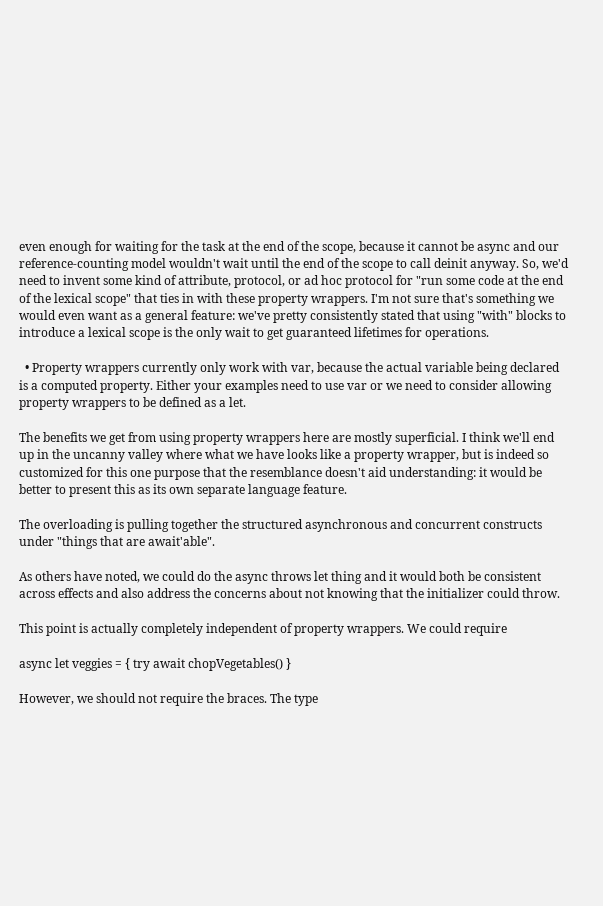even enough for waiting for the task at the end of the scope, because it cannot be async and our reference-counting model wouldn't wait until the end of the scope to call deinit anyway. So, we'd need to invent some kind of attribute, protocol, or ad hoc protocol for "run some code at the end of the lexical scope" that ties in with these property wrappers. I'm not sure that's something we would even want as a general feature: we've pretty consistently stated that using "with" blocks to introduce a lexical scope is the only wait to get guaranteed lifetimes for operations.

  • Property wrappers currently only work with var, because the actual variable being declared is a computed property. Either your examples need to use var or we need to consider allowing property wrappers to be defined as a let.

The benefits we get from using property wrappers here are mostly superficial. I think we'll end up in the uncanny valley where what we have looks like a property wrapper, but is indeed so customized for this one purpose that the resemblance doesn't aid understanding: it would be better to present this as its own separate language feature.

The overloading is pulling together the structured asynchronous and concurrent constructs under "things that are await'able".

As others have noted, we could do the async throws let thing and it would both be consistent across effects and also address the concerns about not knowing that the initializer could throw.

This point is actually completely independent of property wrappers. We could require

async let veggies = { try await chopVegetables() }

However, we should not require the braces. The type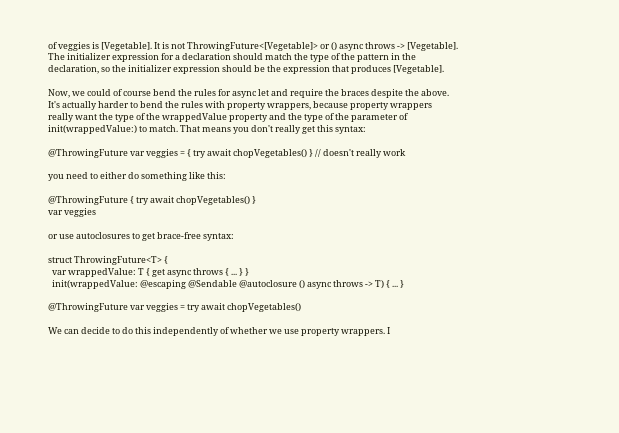of veggies is [Vegetable]. It is not ThrowingFuture<[Vegetable]> or () async throws -> [Vegetable]. The initializer expression for a declaration should match the type of the pattern in the declaration, so the initializer expression should be the expression that produces [Vegetable].

Now, we could of course bend the rules for async let and require the braces despite the above. It's actually harder to bend the rules with property wrappers, because property wrappers really want the type of the wrappedValue property and the type of the parameter of init(wrappedValue:) to match. That means you don't really get this syntax:

@ThrowingFuture var veggies = { try await chopVegetables() } // doesn't really work

you need to either do something like this:

@ThrowingFuture { try await chopVegetables() }
var veggies

or use autoclosures to get brace-free syntax:

struct ThrowingFuture<T> {
  var wrappedValue: T { get async throws { ... } }
  init(wrappedValue: @escaping @Sendable @autoclosure () async throws -> T) { ... }

@ThrowingFuture var veggies = try await chopVegetables()

We can decide to do this independently of whether we use property wrappers. I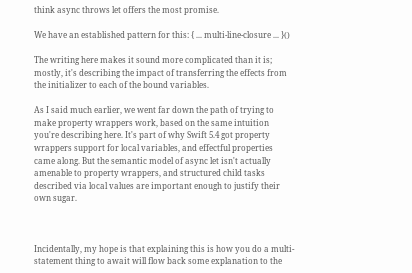think async throws let offers the most promise.

We have an established pattern for this: { ... multi-line-closure ... }()

The writing here makes it sound more complicated than it is; mostly, it's describing the impact of transferring the effects from the initializer to each of the bound variables.

As I said much earlier, we went far down the path of trying to make property wrappers work, based on the same intuition you're describing here. It's part of why Swift 5.4 got property wrappers support for local variables, and effectful properties came along. But the semantic model of async let isn't actually amenable to property wrappers, and structured child tasks described via local values are important enough to justify their own sugar.



Incidentally, my hope is that explaining this is how you do a multi-statement thing to await will flow back some explanation to the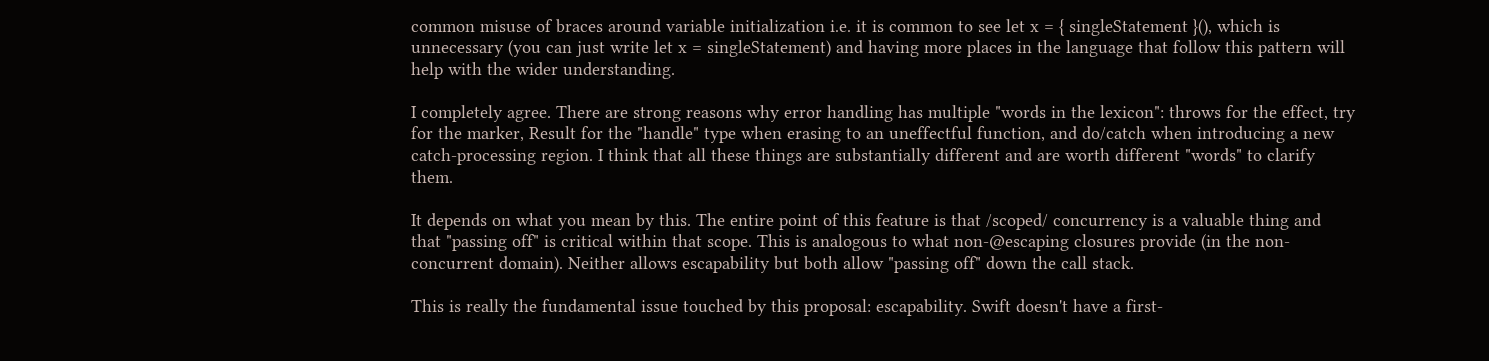common misuse of braces around variable initialization i.e. it is common to see let x = { singleStatement }(), which is unnecessary (you can just write let x = singleStatement) and having more places in the language that follow this pattern will help with the wider understanding.

I completely agree. There are strong reasons why error handling has multiple "words in the lexicon": throws for the effect, try for the marker, Result for the "handle" type when erasing to an uneffectful function, and do/catch when introducing a new catch-processing region. I think that all these things are substantially different and are worth different "words" to clarify them.

It depends on what you mean by this. The entire point of this feature is that /scoped/ concurrency is a valuable thing and that "passing off" is critical within that scope. This is analogous to what non-@escaping closures provide (in the non-concurrent domain). Neither allows escapability but both allow "passing off" down the call stack.

This is really the fundamental issue touched by this proposal: escapability. Swift doesn't have a first-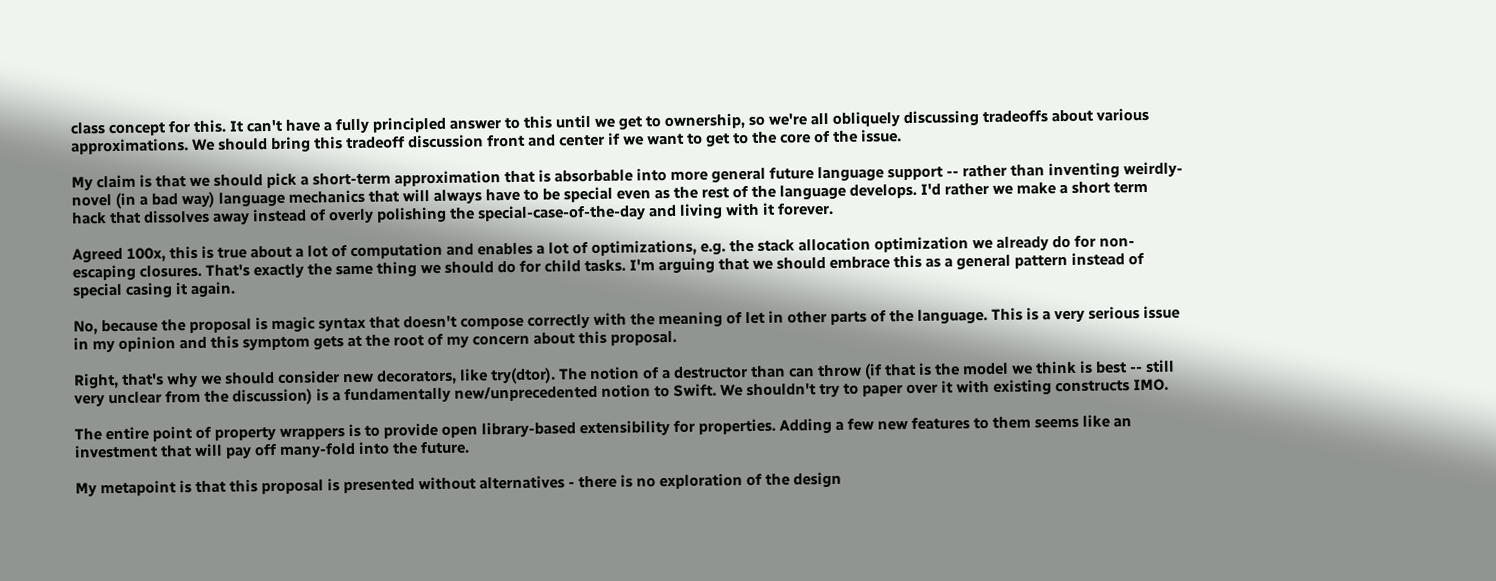class concept for this. It can't have a fully principled answer to this until we get to ownership, so we're all obliquely discussing tradeoffs about various approximations. We should bring this tradeoff discussion front and center if we want to get to the core of the issue.

My claim is that we should pick a short-term approximation that is absorbable into more general future language support -- rather than inventing weirdly-novel (in a bad way) language mechanics that will always have to be special even as the rest of the language develops. I'd rather we make a short term hack that dissolves away instead of overly polishing the special-case-of-the-day and living with it forever.

Agreed 100x, this is true about a lot of computation and enables a lot of optimizations, e.g. the stack allocation optimization we already do for non-escaping closures. That's exactly the same thing we should do for child tasks. I'm arguing that we should embrace this as a general pattern instead of special casing it again.

No, because the proposal is magic syntax that doesn't compose correctly with the meaning of let in other parts of the language. This is a very serious issue in my opinion and this symptom gets at the root of my concern about this proposal.

Right, that's why we should consider new decorators, like try(dtor). The notion of a destructor than can throw (if that is the model we think is best -- still very unclear from the discussion) is a fundamentally new/unprecedented notion to Swift. We shouldn't try to paper over it with existing constructs IMO.

The entire point of property wrappers is to provide open library-based extensibility for properties. Adding a few new features to them seems like an investment that will pay off many-fold into the future.

My metapoint is that this proposal is presented without alternatives - there is no exploration of the design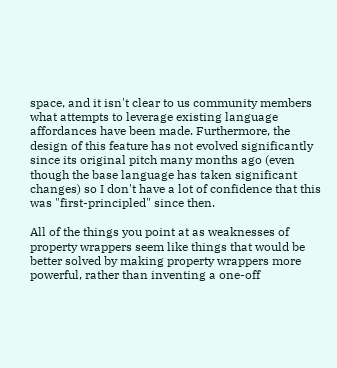space, and it isn't clear to us community members what attempts to leverage existing language affordances have been made. Furthermore, the design of this feature has not evolved significantly since its original pitch many months ago (even though the base language has taken significant changes) so I don't have a lot of confidence that this was "first-principled" since then.

All of the things you point at as weaknesses of property wrappers seem like things that would be better solved by making property wrappers more powerful, rather than inventing a one-off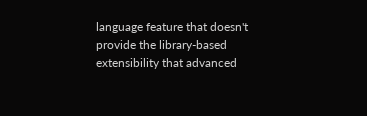language feature that doesn't provide the library-based extensibility that advanced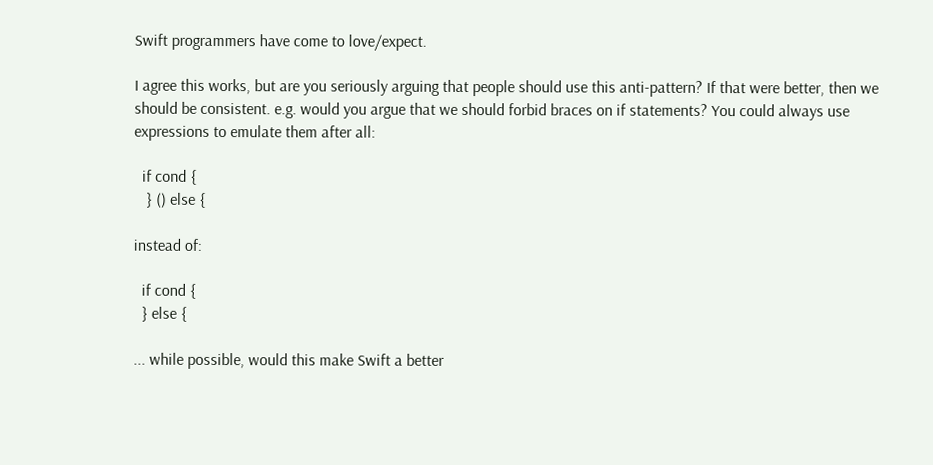Swift programmers have come to love/expect.

I agree this works, but are you seriously arguing that people should use this anti-pattern? If that were better, then we should be consistent. e.g. would you argue that we should forbid braces on if statements? You could always use expressions to emulate them after all:

  if cond {
   } () else {

instead of:

  if cond {
  } else {

... while possible, would this make Swift a better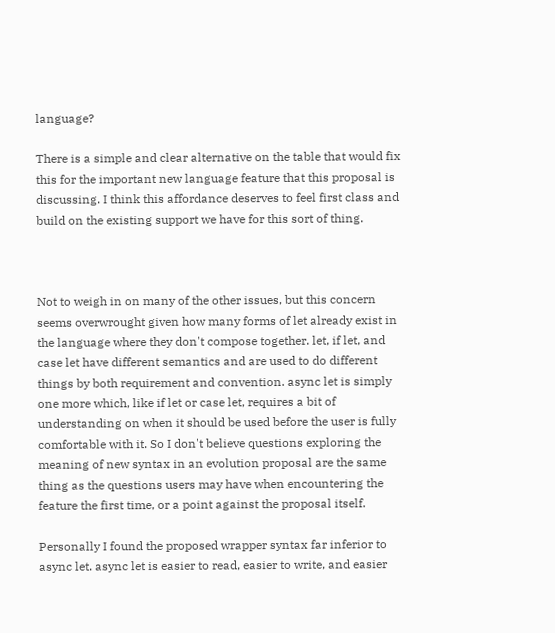language?

There is a simple and clear alternative on the table that would fix this for the important new language feature that this proposal is discussing. I think this affordance deserves to feel first class and build on the existing support we have for this sort of thing.



Not to weigh in on many of the other issues, but this concern seems overwrought given how many forms of let already exist in the language where they don't compose together. let, if let, and case let have different semantics and are used to do different things by both requirement and convention. async let is simply one more which, like if let or case let, requires a bit of understanding on when it should be used before the user is fully comfortable with it. So I don't believe questions exploring the meaning of new syntax in an evolution proposal are the same thing as the questions users may have when encountering the feature the first time, or a point against the proposal itself.

Personally I found the proposed wrapper syntax far inferior to async let. async let is easier to read, easier to write, and easier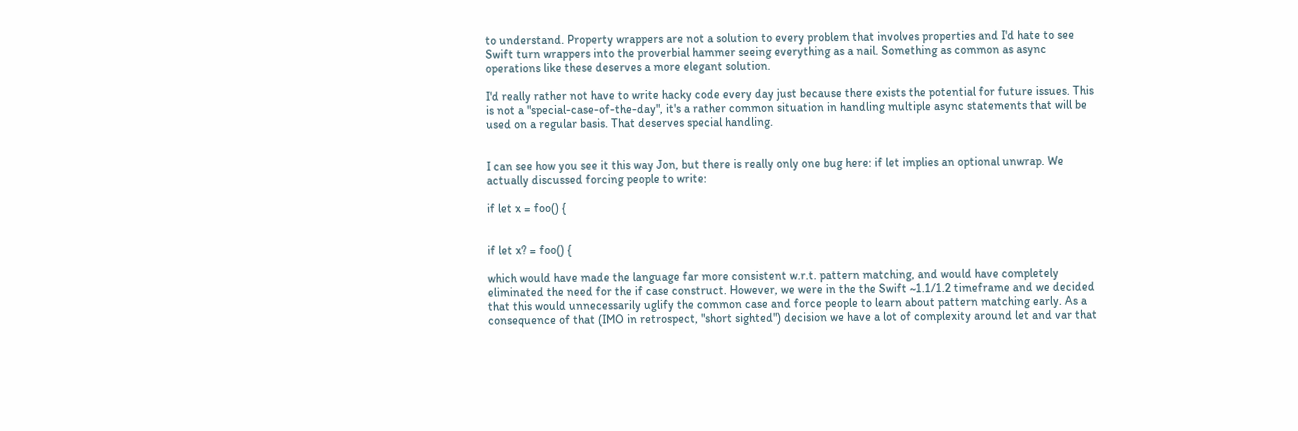to understand. Property wrappers are not a solution to every problem that involves properties and I'd hate to see Swift turn wrappers into the proverbial hammer seeing everything as a nail. Something as common as async operations like these deserves a more elegant solution.

I'd really rather not have to write hacky code every day just because there exists the potential for future issues. This is not a "special-case-of-the-day", it's a rather common situation in handling multiple async statements that will be used on a regular basis. That deserves special handling.


I can see how you see it this way Jon, but there is really only one bug here: if let implies an optional unwrap. We actually discussed forcing people to write:

if let x = foo() {


if let x? = foo() {

which would have made the language far more consistent w.r.t. pattern matching, and would have completely eliminated the need for the if case construct. However, we were in the the Swift ~1.1/1.2 timeframe and we decided that this would unnecessarily uglify the common case and force people to learn about pattern matching early. As a consequence of that (IMO in retrospect, "short sighted") decision we have a lot of complexity around let and var that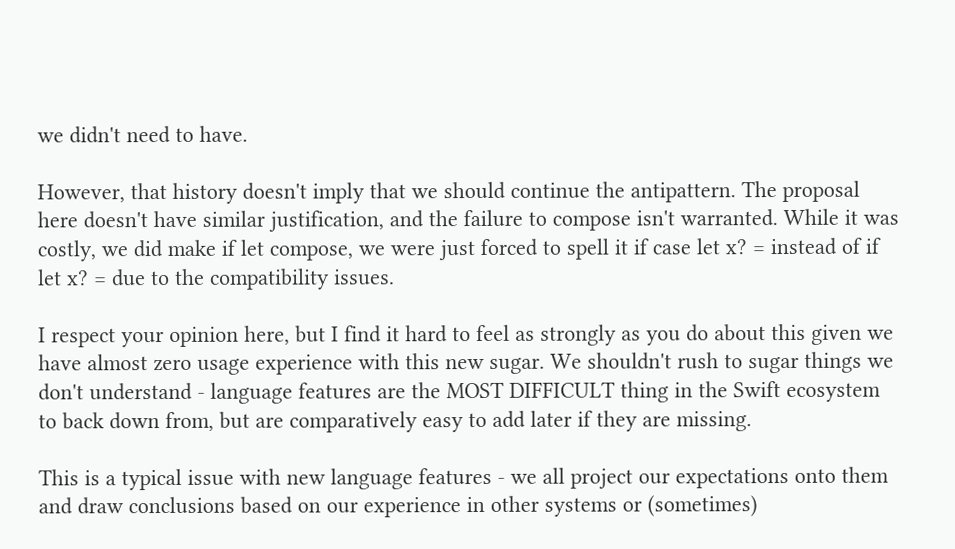we didn't need to have.

However, that history doesn't imply that we should continue the antipattern. The proposal here doesn't have similar justification, and the failure to compose isn't warranted. While it was costly, we did make if let compose, we were just forced to spell it if case let x? = instead of if let x? = due to the compatibility issues.

I respect your opinion here, but I find it hard to feel as strongly as you do about this given we have almost zero usage experience with this new sugar. We shouldn't rush to sugar things we don't understand - language features are the MOST DIFFICULT thing in the Swift ecosystem to back down from, but are comparatively easy to add later if they are missing.

This is a typical issue with new language features - we all project our expectations onto them and draw conclusions based on our experience in other systems or (sometimes)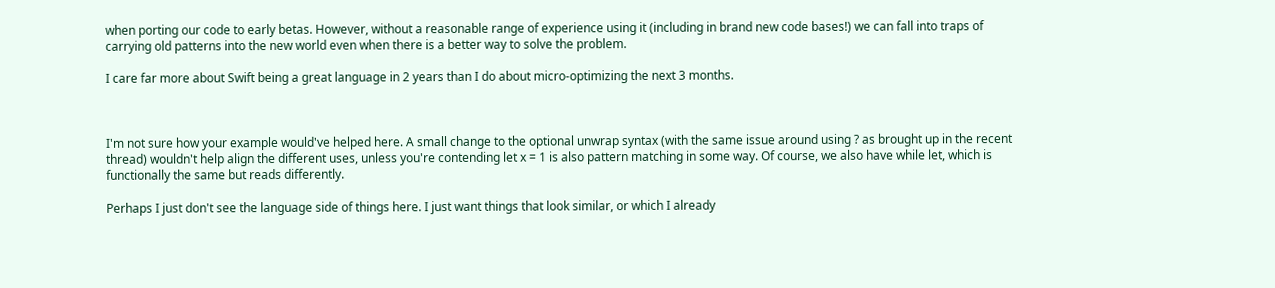when porting our code to early betas. However, without a reasonable range of experience using it (including in brand new code bases!) we can fall into traps of carrying old patterns into the new world even when there is a better way to solve the problem.

I care far more about Swift being a great language in 2 years than I do about micro-optimizing the next 3 months.



I'm not sure how your example would've helped here. A small change to the optional unwrap syntax (with the same issue around using ? as brought up in the recent thread) wouldn't help align the different uses, unless you're contending let x = 1 is also pattern matching in some way. Of course, we also have while let, which is functionally the same but reads differently.

Perhaps I just don't see the language side of things here. I just want things that look similar, or which I already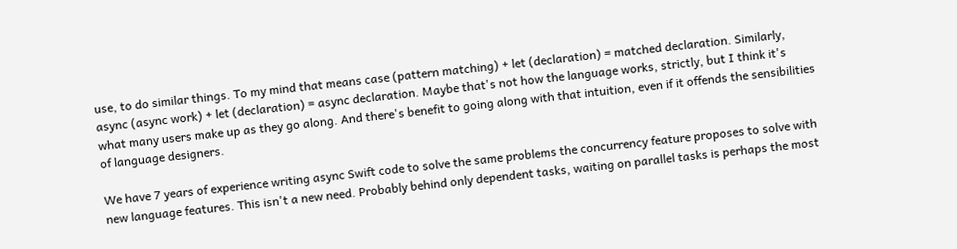use, to do similar things. To my mind that means case (pattern matching) + let (declaration) = matched declaration. Similarly, async (async work) + let (declaration) = async declaration. Maybe that's not how the language works, strictly, but I think it's what many users make up as they go along. And there's benefit to going along with that intuition, even if it offends the sensibilities of language designers.

We have 7 years of experience writing async Swift code to solve the same problems the concurrency feature proposes to solve with new language features. This isn't a new need. Probably behind only dependent tasks, waiting on parallel tasks is perhaps the most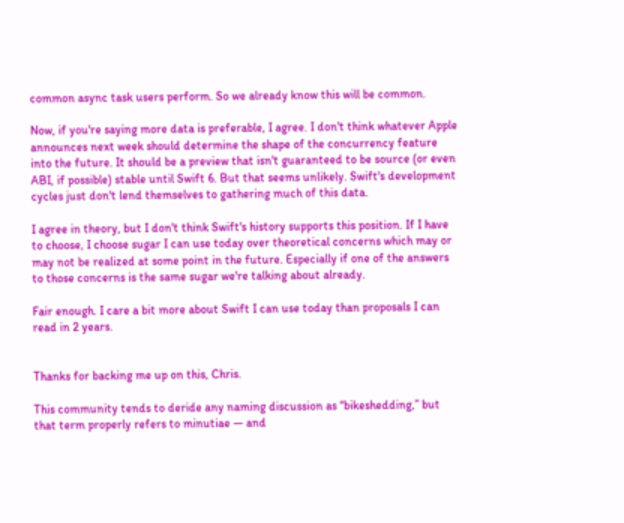common async task users perform. So we already know this will be common.

Now, if you're saying more data is preferable, I agree. I don't think whatever Apple announces next week should determine the shape of the concurrency feature into the future. It should be a preview that isn't guaranteed to be source (or even ABI, if possible) stable until Swift 6. But that seems unlikely. Swift's development cycles just don't lend themselves to gathering much of this data.

I agree in theory, but I don't think Swift's history supports this position. If I have to choose, I choose sugar I can use today over theoretical concerns which may or may not be realized at some point in the future. Especially if one of the answers to those concerns is the same sugar we're talking about already.

Fair enough. I care a bit more about Swift I can use today than proposals I can read in 2 years.


Thanks for backing me up on this, Chris.

This community tends to deride any naming discussion as “bikeshedding,” but that term properly refers to minutiae — and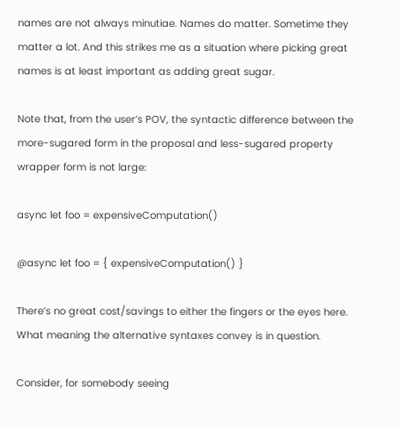names are not always minutiae. Names do matter. Sometime they matter a lot. And this strikes me as a situation where picking great names is at least important as adding great sugar.

Note that, from the user’s POV, the syntactic difference between the more-sugared form in the proposal and less-sugared property wrapper form is not large:

async let foo = expensiveComputation()

@async let foo = { expensiveComputation() }

There’s no great cost/savings to either the fingers or the eyes here. What meaning the alternative syntaxes convey is in question.

Consider, for somebody seeing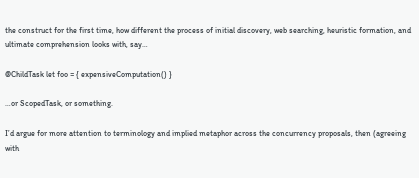the construct for the first time, how different the process of initial discovery, web searching, heuristic formation, and ultimate comprehension looks with, say…

@ChildTask let foo = { expensiveComputation() }

…or ScopedTask, or something.

I’d argue for more attention to terminology and implied metaphor across the concurrency proposals, then (agreeing with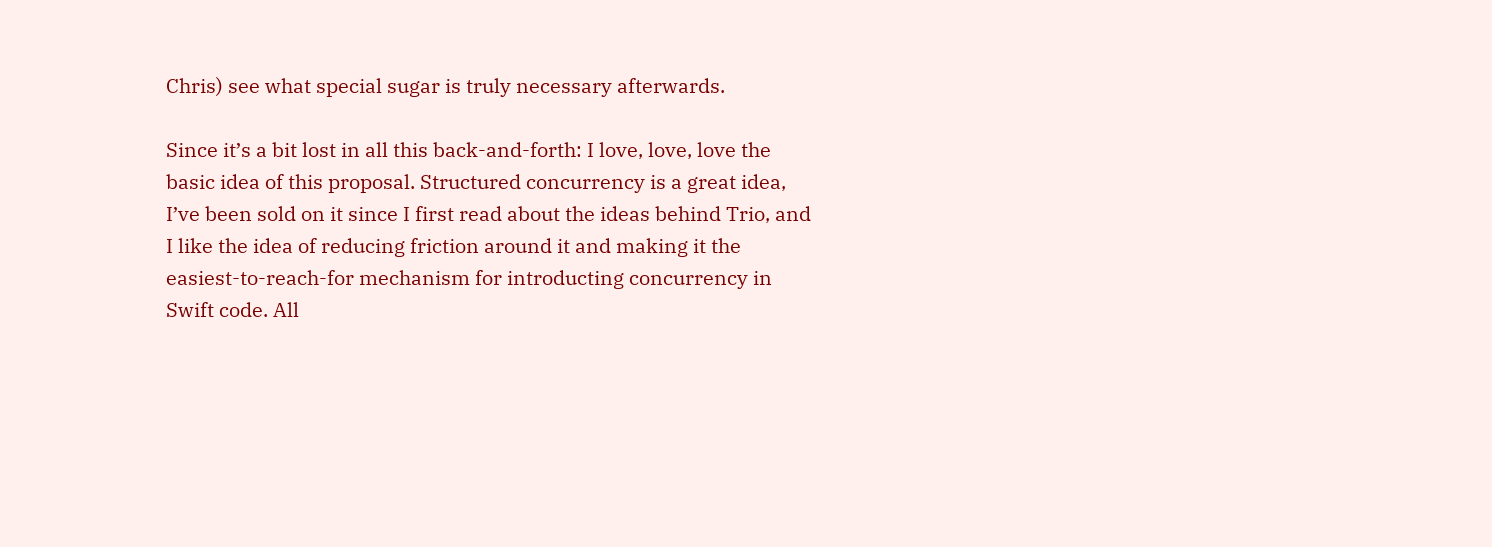Chris) see what special sugar is truly necessary afterwards.

Since it’s a bit lost in all this back-and-forth: I love, love, love the basic idea of this proposal. Structured concurrency is a great idea, I’ve been sold on it since I first read about the ideas behind Trio, and I like the idea of reducing friction around it and making it the easiest-to-reach-for mechanism for introducting concurrency in Swift code. All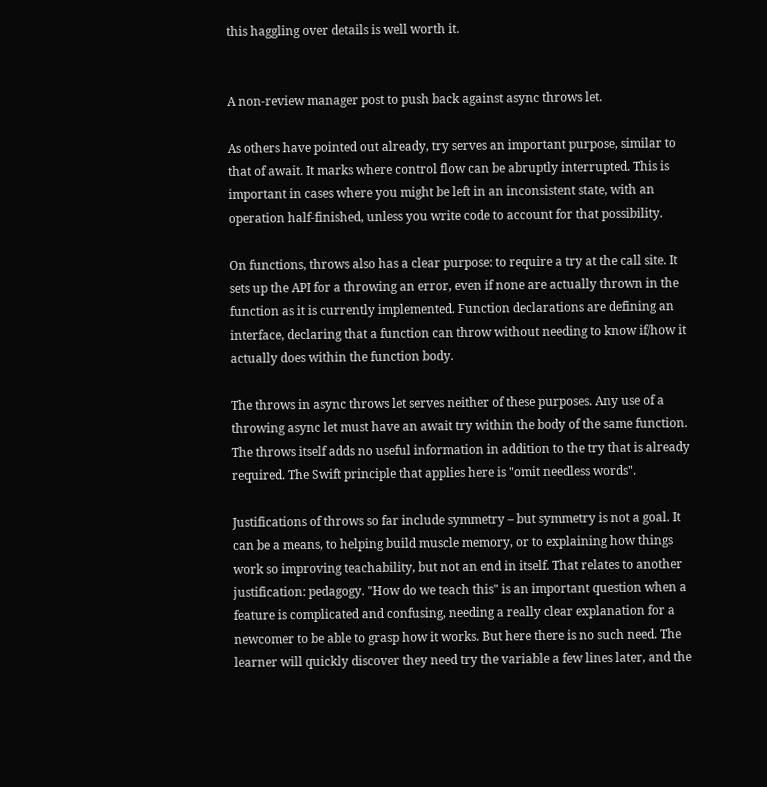this haggling over details is well worth it.


A non-review manager post to push back against async throws let.

As others have pointed out already, try serves an important purpose, similar to that of await. It marks where control flow can be abruptly interrupted. This is important in cases where you might be left in an inconsistent state, with an operation half-finished, unless you write code to account for that possibility.

On functions, throws also has a clear purpose: to require a try at the call site. It sets up the API for a throwing an error, even if none are actually thrown in the function as it is currently implemented. Function declarations are defining an interface, declaring that a function can throw without needing to know if/how it actually does within the function body.

The throws in async throws let serves neither of these purposes. Any use of a throwing async let must have an await try within the body of the same function. The throws itself adds no useful information in addition to the try that is already required. The Swift principle that applies here is "omit needless words".

Justifications of throws so far include symmetry – but symmetry is not a goal. It can be a means, to helping build muscle memory, or to explaining how things work so improving teachability, but not an end in itself. That relates to another justification: pedagogy. "How do we teach this" is an important question when a feature is complicated and confusing, needing a really clear explanation for a newcomer to be able to grasp how it works. But here there is no such need. The learner will quickly discover they need try the variable a few lines later, and the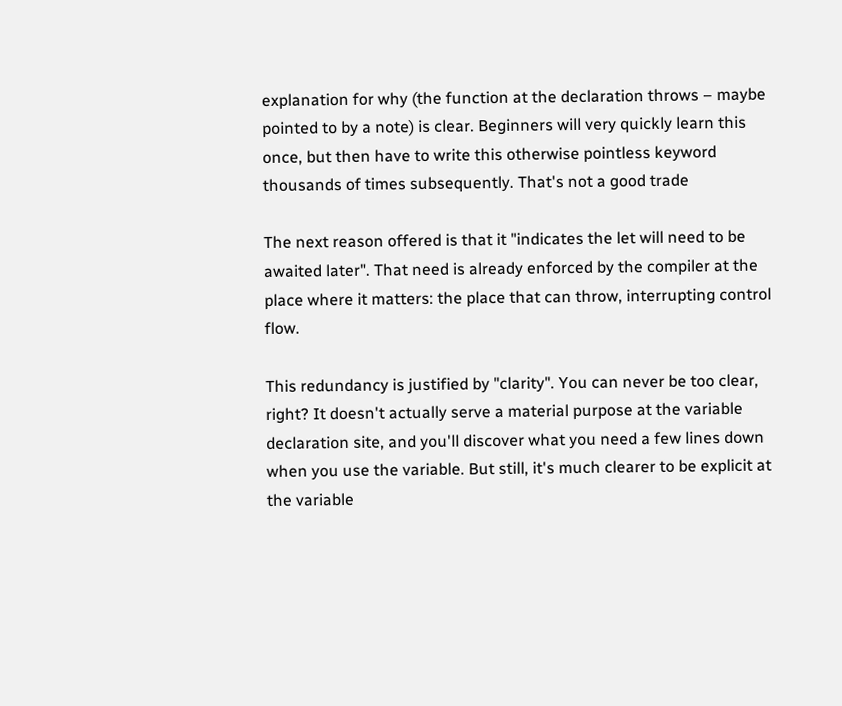explanation for why (the function at the declaration throws – maybe pointed to by a note) is clear. Beginners will very quickly learn this once, but then have to write this otherwise pointless keyword thousands of times subsequently. That's not a good trade

The next reason offered is that it "indicates the let will need to be awaited later". That need is already enforced by the compiler at the place where it matters: the place that can throw, interrupting control flow.

This redundancy is justified by "clarity". You can never be too clear, right? It doesn't actually serve a material purpose at the variable declaration site, and you'll discover what you need a few lines down when you use the variable. But still, it's much clearer to be explicit at the variable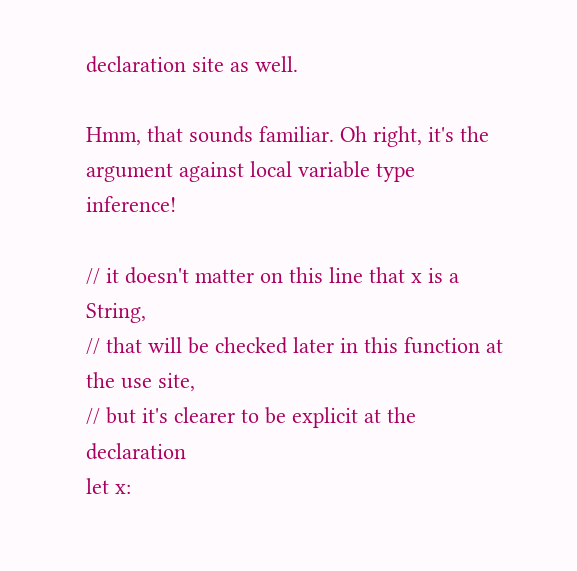declaration site as well.

Hmm, that sounds familiar. Oh right, it's the argument against local variable type inference!

// it doesn't matter on this line that x is a String,
// that will be checked later in this function at the use site,
// but it's clearer to be explicit at the declaration
let x: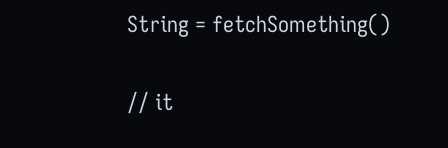String = fetchSomething()

// it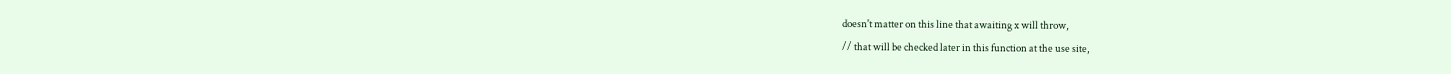doesn't matter on this line that awaiting x will throw,
// that will be checked later in this function at the use site,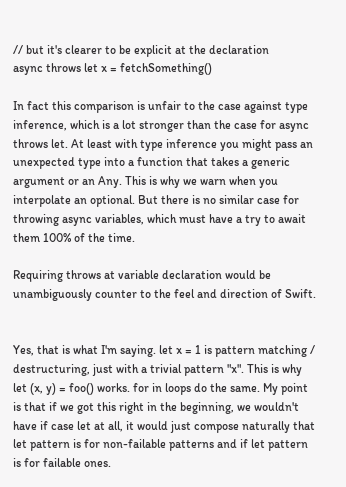// but it's clearer to be explicit at the declaration
async throws let x = fetchSomething()

In fact this comparison is unfair to the case against type inference, which is a lot stronger than the case for async throws let. At least with type inference you might pass an unexpected type into a function that takes a generic argument or an Any. This is why we warn when you interpolate an optional. But there is no similar case for throwing async variables, which must have a try to await them 100% of the time.

Requiring throws at variable declaration would be unambiguously counter to the feel and direction of Swift.


Yes, that is what I'm saying. let x = 1 is pattern matching / destructuring, just with a trivial pattern "x". This is why let (x, y) = foo() works. for in loops do the same. My point is that if we got this right in the beginning, we wouldn't have if case let at all, it would just compose naturally that let pattern is for non-failable patterns and if let pattern is for failable ones.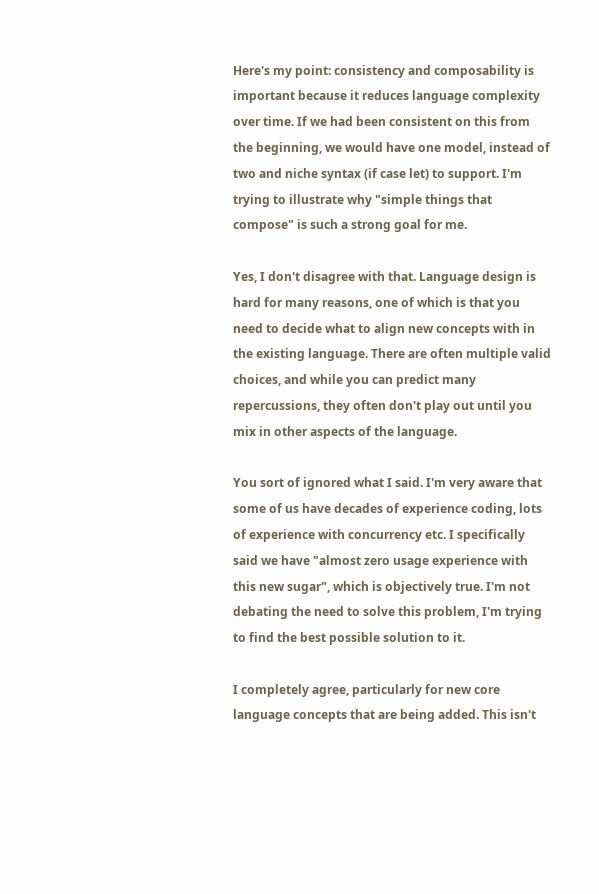Here's my point: consistency and composability is important because it reduces language complexity over time. If we had been consistent on this from the beginning, we would have one model, instead of two and niche syntax (if case let) to support. I'm trying to illustrate why "simple things that compose" is such a strong goal for me.

Yes, I don't disagree with that. Language design is hard for many reasons, one of which is that you need to decide what to align new concepts with in the existing language. There are often multiple valid choices, and while you can predict many repercussions, they often don't play out until you mix in other aspects of the language.

You sort of ignored what I said. I'm very aware that some of us have decades of experience coding, lots of experience with concurrency etc. I specifically said we have "almost zero usage experience with this new sugar", which is objectively true. I'm not debating the need to solve this problem, I'm trying to find the best possible solution to it.

I completely agree, particularly for new core language concepts that are being added. This isn't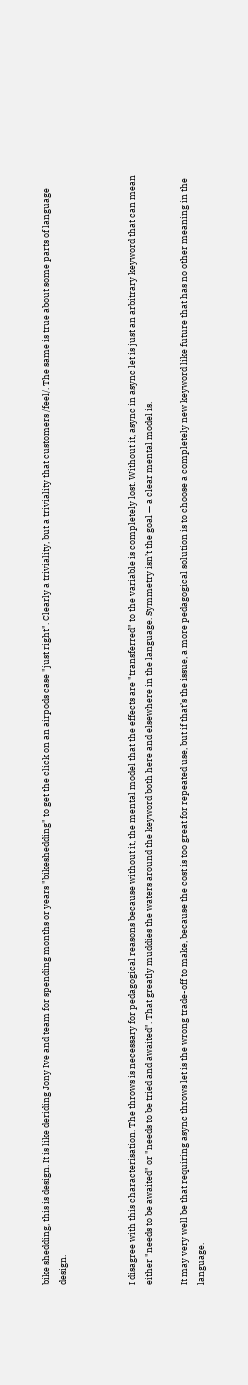bike shedding, this is design. It is like deriding Jony Ive and team for spending months or years "bikeshedding" to get the click on an airpods case "just right". Clearly a triviality, but a triviality that customers /feel/. The same is true about some parts of language design.



I disagree with this characterisation. The throws is necessary for pedagogical reasons because without it, the mental model that the effects are "transferred" to the variable is completely lost. Without it, async in async let is just an arbitrary keyword that can mean either "needs to be awaited" or "needs to be tried and awaited". That greatly muddies the waters around the keyword both here and elsewhere in the language. Symmetry isn’t the goal — a clear mental model is.

It may very well be that requiring async throws let is the wrong trade-off to make, because the cost is too great for repeated use, but if that’s the issue, a more pedagogical solution is to choose a completely new keyword like future that has no other meaning in the language.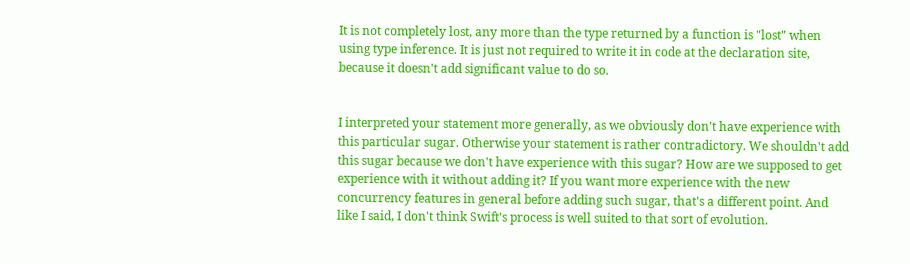It is not completely lost, any more than the type returned by a function is "lost" when using type inference. It is just not required to write it in code at the declaration site, because it doesn't add significant value to do so.


I interpreted your statement more generally, as we obviously don't have experience with this particular sugar. Otherwise your statement is rather contradictory. We shouldn't add this sugar because we don't have experience with this sugar? How are we supposed to get experience with it without adding it? If you want more experience with the new concurrency features in general before adding such sugar, that's a different point. And like I said, I don't think Swift's process is well suited to that sort of evolution.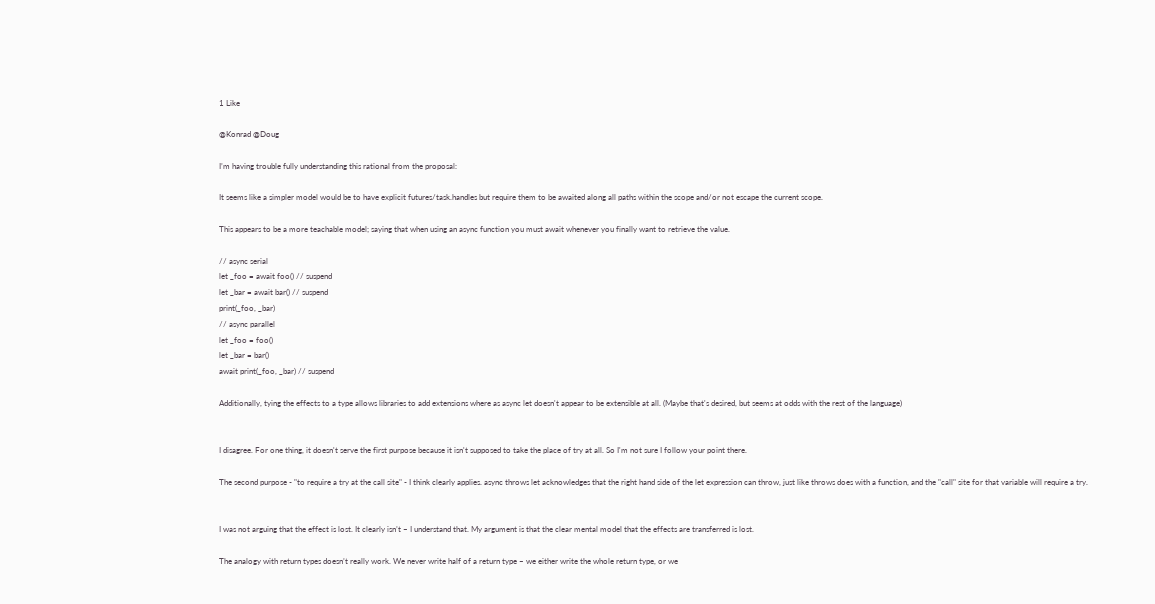1 Like

@Konrad @Doug

I’m having trouble fully understanding this rational from the proposal:

It seems like a simpler model would be to have explicit futures/task.handles but require them to be awaited along all paths within the scope and/or not escape the current scope.

This appears to be a more teachable model; saying that when using an async function you must await whenever you finally want to retrieve the value.

// async serial
let _foo = await foo() // suspend
let _bar = await bar() // suspend
print(_foo, _bar)
// async parallel
let _foo = foo()
let _bar = bar()
await print(_foo, _bar) // suspend

Additionally, tying the effects to a type allows libraries to add extensions where as async let doesn't appear to be extensible at all. (Maybe that's desired, but seems at odds with the rest of the language)


I disagree. For one thing, it doesn't serve the first purpose because it isn't supposed to take the place of try at all. So I'm not sure I follow your point there.

The second purpose - "to require a try at the call site" - I think clearly applies. async throws let acknowledges that the right hand side of the let expression can throw, just like throws does with a function, and the "call" site for that variable will require a try.


I was not arguing that the effect is lost. It clearly isn’t – I understand that. My argument is that the clear mental model that the effects are transferred is lost.

The analogy with return types doesn’t really work. We never write half of a return type – we either write the whole return type, or we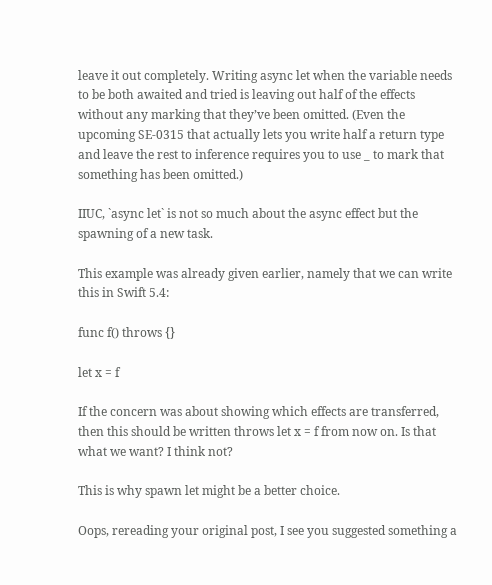leave it out completely. Writing async let when the variable needs to be both awaited and tried is leaving out half of the effects without any marking that they’ve been omitted. (Even the upcoming SE-0315 that actually lets you write half a return type and leave the rest to inference requires you to use _ to mark that something has been omitted.)

IIUC, `async let` is not so much about the async effect but the spawning of a new task.

This example was already given earlier, namely that we can write this in Swift 5.4:

func f() throws {}

let x = f

If the concern was about showing which effects are transferred, then this should be written throws let x = f from now on. Is that what we want? I think not?

This is why spawn let might be a better choice.

Oops, rereading your original post, I see you suggested something a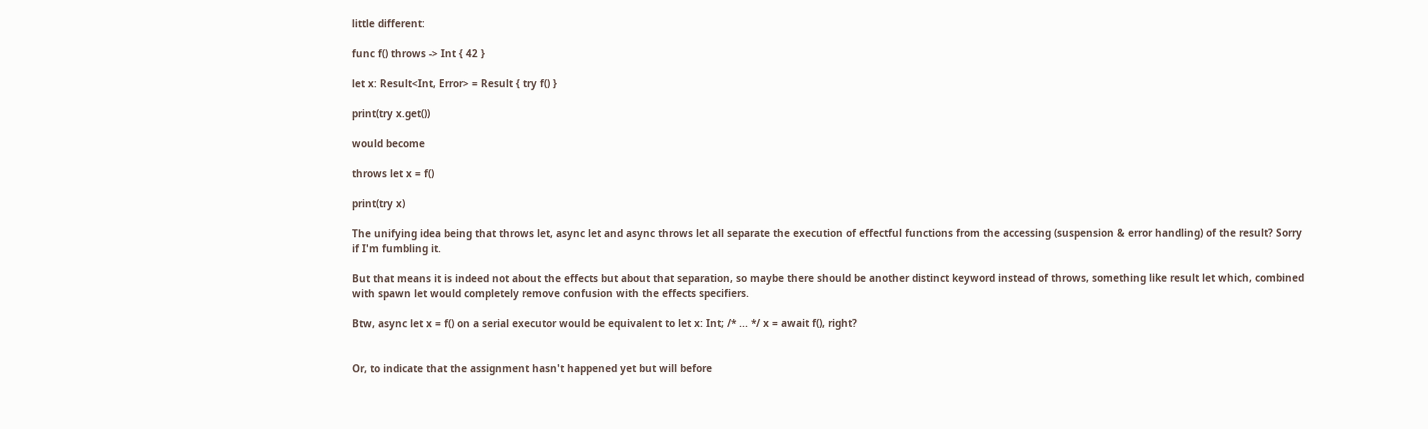little different:

func f() throws -> Int { 42 }

let x: Result<Int, Error> = Result { try f() }

print(try x.get())

would become

throws let x = f()

print(try x)

The unifying idea being that throws let, async let and async throws let all separate the execution of effectful functions from the accessing (suspension & error handling) of the result? Sorry if I'm fumbling it.

But that means it is indeed not about the effects but about that separation, so maybe there should be another distinct keyword instead of throws, something like result let which, combined with spawn let would completely remove confusion with the effects specifiers.

Btw, async let x = f() on a serial executor would be equivalent to let x: Int; /* ... */ x = await f(), right?


Or, to indicate that the assignment hasn't happened yet but will before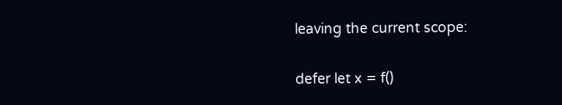leaving the current scope:

defer let x = f()